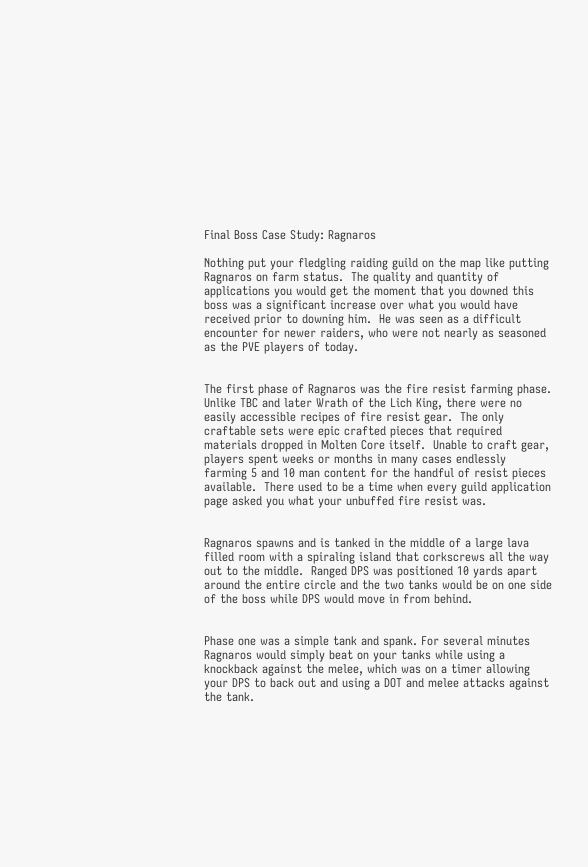Final Boss Case Study: Ragnaros

Nothing put your fledgling raiding guild on the map like putting Ragnaros on farm status.  The quality and quantity of applications you would get the moment that you downed this boss was a significant increase over what you would have received prior to downing him.  He was seen as a difficult encounter for newer raiders, who were not nearly as seasoned as the PVE players of today.


The first phase of Ragnaros was the fire resist farming phase.  Unlike TBC and later Wrath of the Lich King, there were no easily accessible recipes of fire resist gear.  The only craftable sets were epic crafted pieces that required materials dropped in Molten Core itself.  Unable to craft gear, players spent weeks or months in many cases endlessly farming 5 and 10 man content for the handful of resist pieces available.  There used to be a time when every guild application page asked you what your unbuffed fire resist was.


Ragnaros spawns and is tanked in the middle of a large lava filled room with a spiraling island that corkscrews all the way out to the middle.  Ranged DPS was positioned 10 yards apart around the entire circle and the two tanks would be on one side of the boss while DPS would move in from behind.


Phase one was a simple tank and spank. For several minutes Ragnaros would simply beat on your tanks while using a knockback against the melee, which was on a timer allowing your DPS to back out and using a DOT and melee attacks against the tank.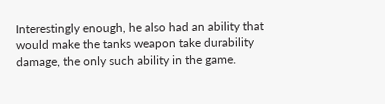Interestingly enough, he also had an ability that would make the tanks weapon take durability damage, the only such ability in the game.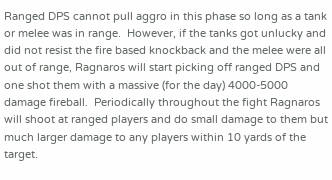Ranged DPS cannot pull aggro in this phase so long as a tank or melee was in range.  However, if the tanks got unlucky and did not resist the fire based knockback and the melee were all out of range, Ragnaros will start picking off ranged DPS and one shot them with a massive (for the day) 4000-5000 damage fireball.  Periodically throughout the fight Ragnaros will shoot at ranged players and do small damage to them but much larger damage to any players within 10 yards of the target.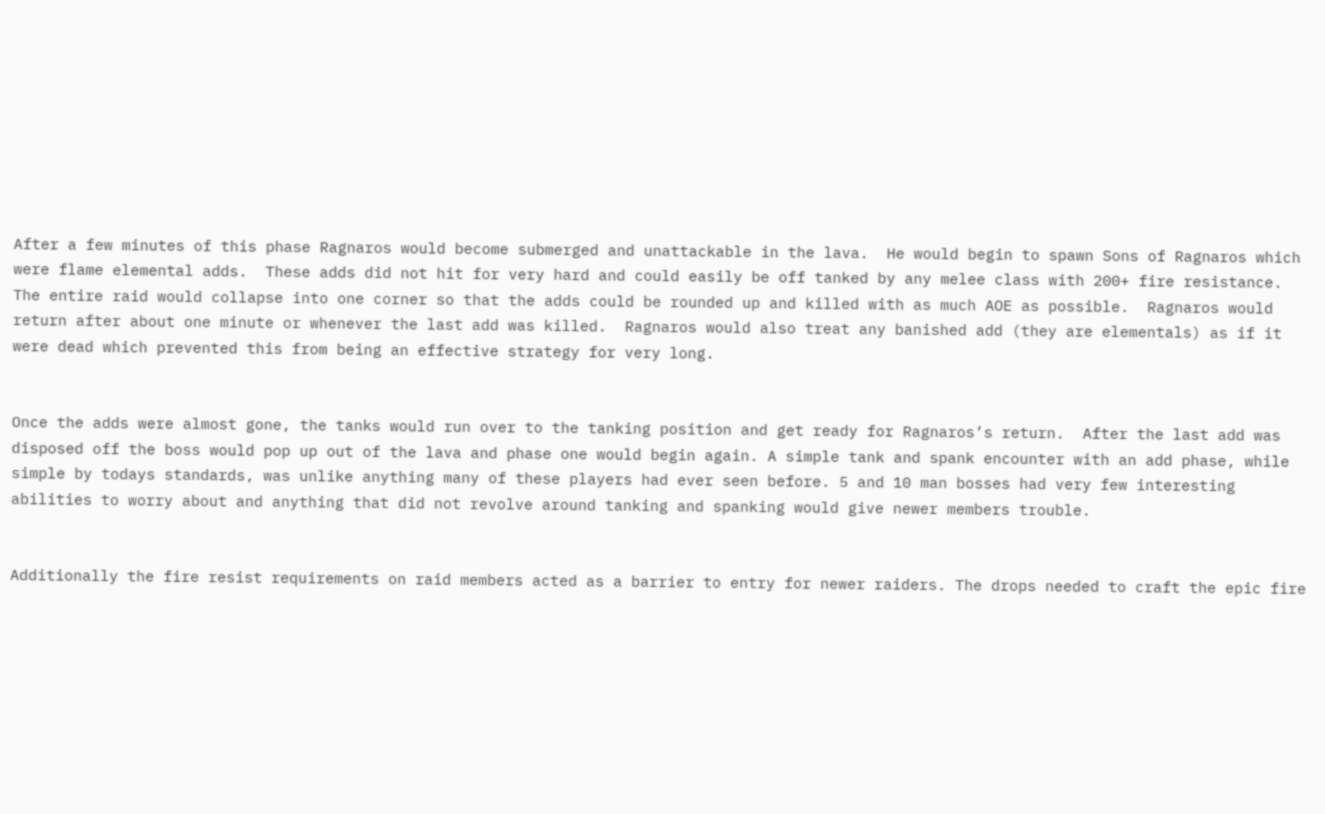After a few minutes of this phase Ragnaros would become submerged and unattackable in the lava.  He would begin to spawn Sons of Ragnaros which were flame elemental adds.  These adds did not hit for very hard and could easily be off tanked by any melee class with 200+ fire resistance.  The entire raid would collapse into one corner so that the adds could be rounded up and killed with as much AOE as possible.  Ragnaros would return after about one minute or whenever the last add was killed.  Ragnaros would also treat any banished add (they are elementals) as if it were dead which prevented this from being an effective strategy for very long.


Once the adds were almost gone, the tanks would run over to the tanking position and get ready for Ragnaros’s return.  After the last add was disposed off the boss would pop up out of the lava and phase one would begin again. A simple tank and spank encounter with an add phase, while simple by todays standards, was unlike anything many of these players had ever seen before. 5 and 10 man bosses had very few interesting abilities to worry about and anything that did not revolve around tanking and spanking would give newer members trouble.


Additionally the fire resist requirements on raid members acted as a barrier to entry for newer raiders. The drops needed to craft the epic fire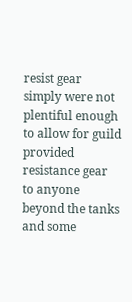resist gear simply were not plentiful enough to allow for guild provided resistance gear to anyone beyond the tanks and some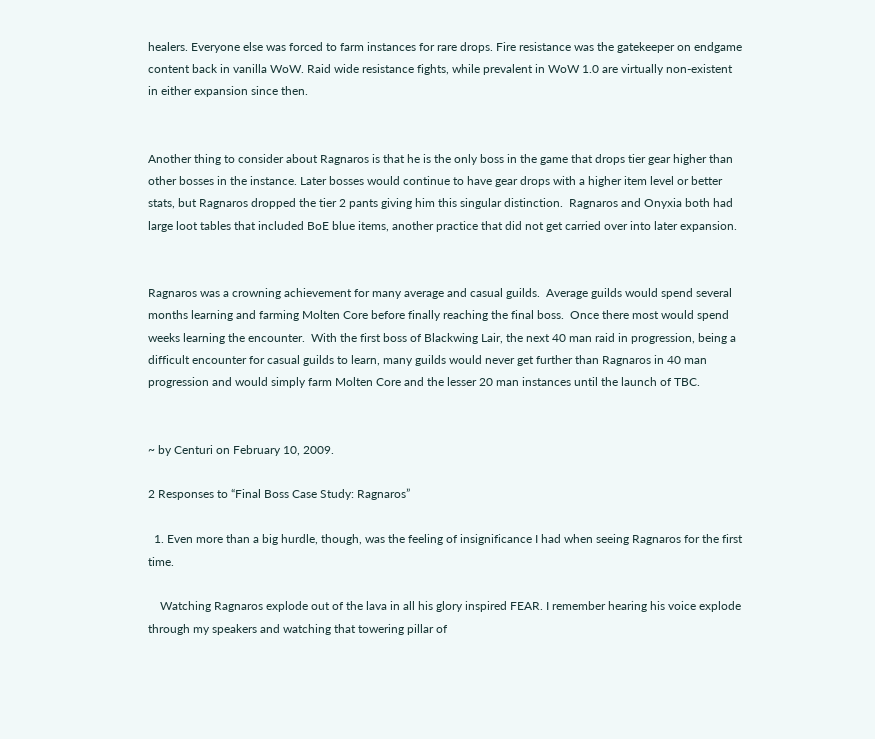healers. Everyone else was forced to farm instances for rare drops. Fire resistance was the gatekeeper on endgame content back in vanilla WoW. Raid wide resistance fights, while prevalent in WoW 1.0 are virtually non-existent in either expansion since then.


Another thing to consider about Ragnaros is that he is the only boss in the game that drops tier gear higher than other bosses in the instance. Later bosses would continue to have gear drops with a higher item level or better stats, but Ragnaros dropped the tier 2 pants giving him this singular distinction.  Ragnaros and Onyxia both had large loot tables that included BoE blue items, another practice that did not get carried over into later expansion.


Ragnaros was a crowning achievement for many average and casual guilds.  Average guilds would spend several months learning and farming Molten Core before finally reaching the final boss.  Once there most would spend weeks learning the encounter.  With the first boss of Blackwing Lair, the next 40 man raid in progression, being a difficult encounter for casual guilds to learn, many guilds would never get further than Ragnaros in 40 man progression and would simply farm Molten Core and the lesser 20 man instances until the launch of TBC.


~ by Centuri on February 10, 2009.

2 Responses to “Final Boss Case Study: Ragnaros”

  1. Even more than a big hurdle, though, was the feeling of insignificance I had when seeing Ragnaros for the first time.

    Watching Ragnaros explode out of the lava in all his glory inspired FEAR. I remember hearing his voice explode through my speakers and watching that towering pillar of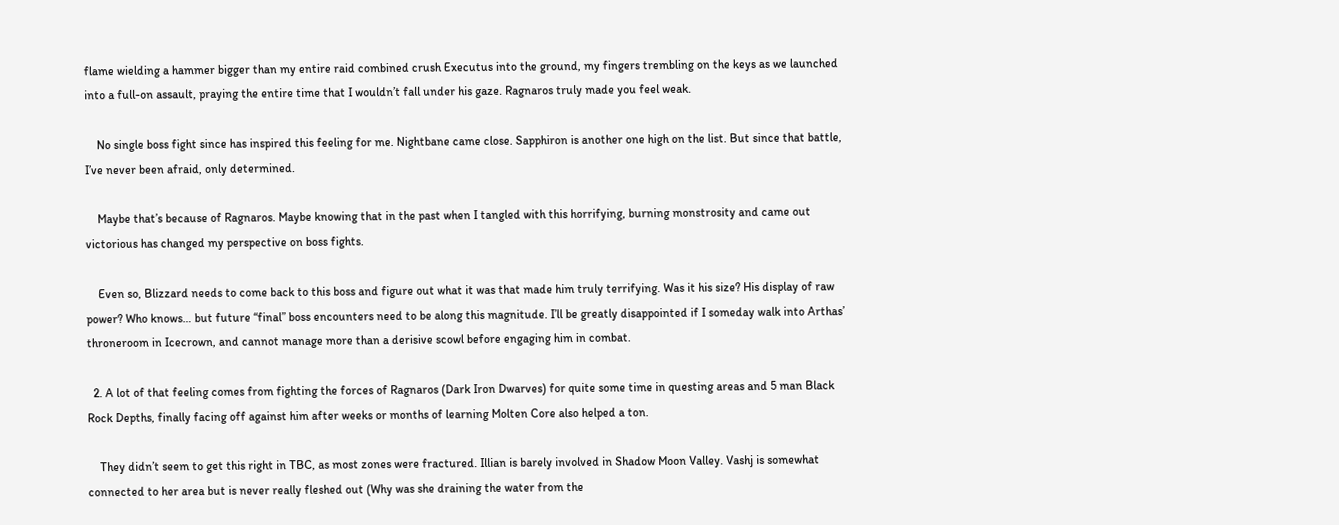flame wielding a hammer bigger than my entire raid combined crush Executus into the ground, my fingers trembling on the keys as we launched into a full-on assault, praying the entire time that I wouldn’t fall under his gaze. Ragnaros truly made you feel weak.

    No single boss fight since has inspired this feeling for me. Nightbane came close. Sapphiron is another one high on the list. But since that battle, I’ve never been afraid, only determined.

    Maybe that’s because of Ragnaros. Maybe knowing that in the past when I tangled with this horrifying, burning monstrosity and came out victorious has changed my perspective on boss fights.

    Even so, Blizzard needs to come back to this boss and figure out what it was that made him truly terrifying. Was it his size? His display of raw power? Who knows… but future “final” boss encounters need to be along this magnitude. I’ll be greatly disappointed if I someday walk into Arthas’ throneroom in Icecrown, and cannot manage more than a derisive scowl before engaging him in combat.

  2. A lot of that feeling comes from fighting the forces of Ragnaros (Dark Iron Dwarves) for quite some time in questing areas and 5 man Black Rock Depths, finally facing off against him after weeks or months of learning Molten Core also helped a ton.

    They didn’t seem to get this right in TBC, as most zones were fractured. Illian is barely involved in Shadow Moon Valley. Vashj is somewhat connected to her area but is never really fleshed out (Why was she draining the water from the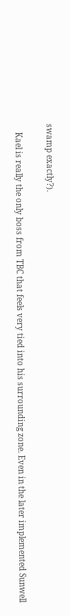swamp exactly?).

    Kael is really the only boss from TBC that feels very tied into his surrounding zone. Even in the later implemented Sunwell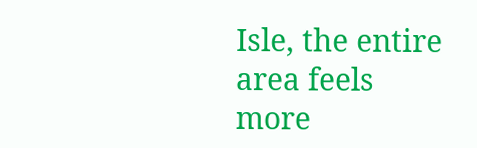Isle, the entire area feels more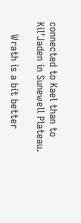connected to Kael than to Kil’Jaden in Sunewell Plateau.

    Wrath is a bit better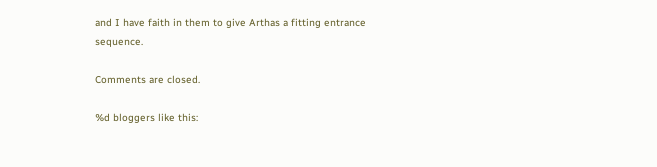and I have faith in them to give Arthas a fitting entrance sequence.

Comments are closed.

%d bloggers like this: